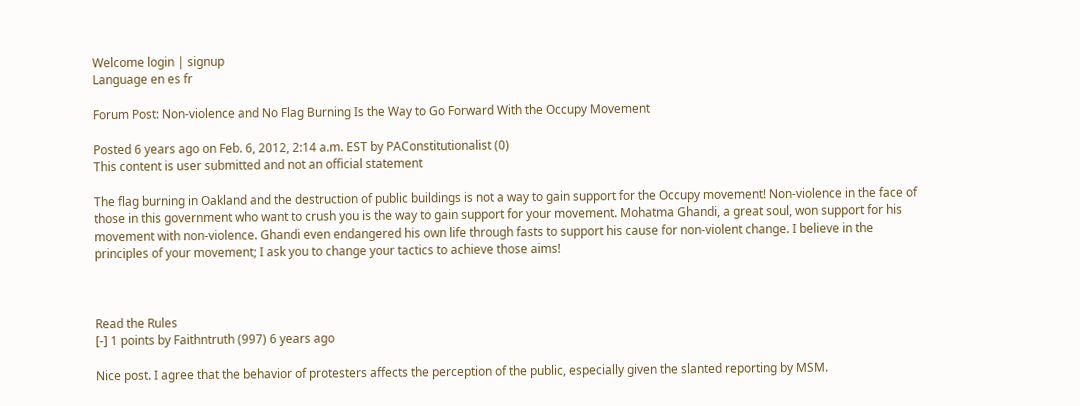Welcome login | signup
Language en es fr

Forum Post: Non-violence and No Flag Burning Is the Way to Go Forward With the Occupy Movement

Posted 6 years ago on Feb. 6, 2012, 2:14 a.m. EST by PAConstitutionalist (0)
This content is user submitted and not an official statement

The flag burning in Oakland and the destruction of public buildings is not a way to gain support for the Occupy movement! Non-violence in the face of those in this government who want to crush you is the way to gain support for your movement. Mohatma Ghandi, a great soul, won support for his movement with non-violence. Ghandi even endangered his own life through fasts to support his cause for non-violent change. I believe in the principles of your movement; I ask you to change your tactics to achieve those aims!



Read the Rules
[-] 1 points by Faithntruth (997) 6 years ago

Nice post. I agree that the behavior of protesters affects the perception of the public, especially given the slanted reporting by MSM.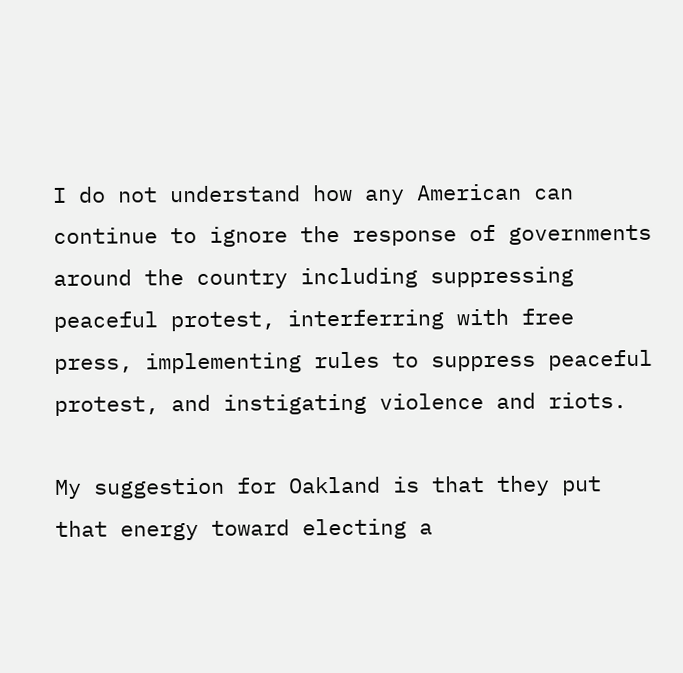I do not understand how any American can continue to ignore the response of governments around the country including suppressing peaceful protest, interferring with free press, implementing rules to suppress peaceful protest, and instigating violence and riots.

My suggestion for Oakland is that they put that energy toward electing a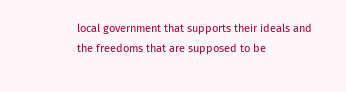local government that supports their ideals and the freedoms that are supposed to be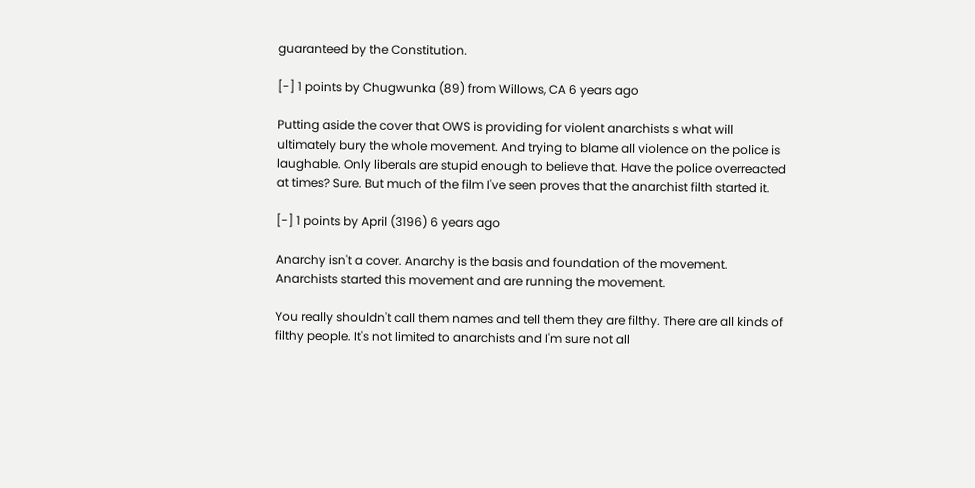guaranteed by the Constitution.

[-] 1 points by Chugwunka (89) from Willows, CA 6 years ago

Putting aside the cover that OWS is providing for violent anarchists s what will ultimately bury the whole movement. And trying to blame all violence on the police is laughable. Only liberals are stupid enough to believe that. Have the police overreacted at times? Sure. But much of the film I've seen proves that the anarchist filth started it.

[-] 1 points by April (3196) 6 years ago

Anarchy isn't a cover. Anarchy is the basis and foundation of the movement. Anarchists started this movement and are running the movement.

You really shouldn't call them names and tell them they are filthy. There are all kinds of filthy people. It's not limited to anarchists and I'm sure not all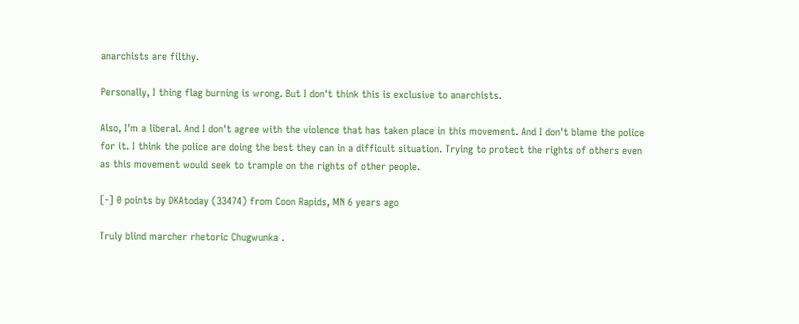anarchists are filthy.

Personally, I thing flag burning is wrong. But I don't think this is exclusive to anarchists.

Also, I'm a liberal. And I don't agree with the violence that has taken place in this movement. And I don't blame the police for it. I think the police are doing the best they can in a difficult situation. Trying to protect the rights of others even as this movement would seek to trample on the rights of other people.

[-] 0 points by DKAtoday (33474) from Coon Rapids, MN 6 years ago

Truly blind marcher rhetoric Chugwunka .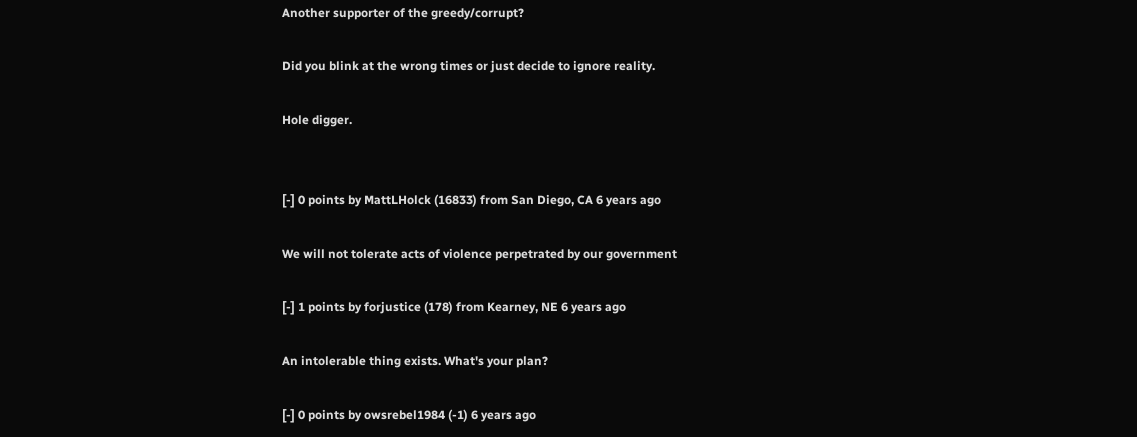Another supporter of the greedy/corrupt?

Did you blink at the wrong times or just decide to ignore reality.

Hole digger.


[-] 0 points by MattLHolck (16833) from San Diego, CA 6 years ago

We will not tolerate acts of violence perpetrated by our government

[-] 1 points by forjustice (178) from Kearney, NE 6 years ago

An intolerable thing exists. What's your plan?

[-] 0 points by owsrebel1984 (-1) 6 years ago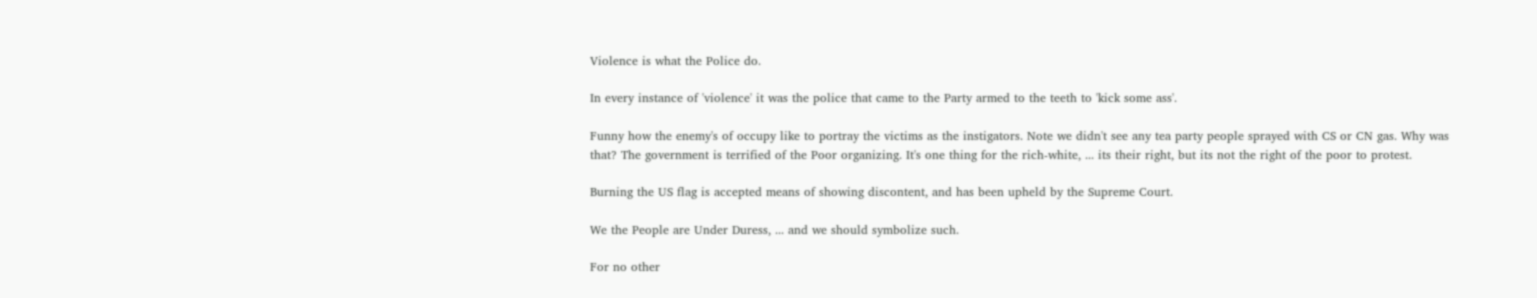Violence is what the Police do.

In every instance of 'violence' it was the police that came to the Party armed to the teeth to 'kick some ass'.

Funny how the enemy's of occupy like to portray the victims as the instigators. Note we didn't see any tea party people sprayed with CS or CN gas. Why was that? The government is terrified of the Poor organizing. It's one thing for the rich-white, ... its their right, but its not the right of the poor to protest.

Burning the US flag is accepted means of showing discontent, and has been upheld by the Supreme Court.

We the People are Under Duress, ... and we should symbolize such.

For no other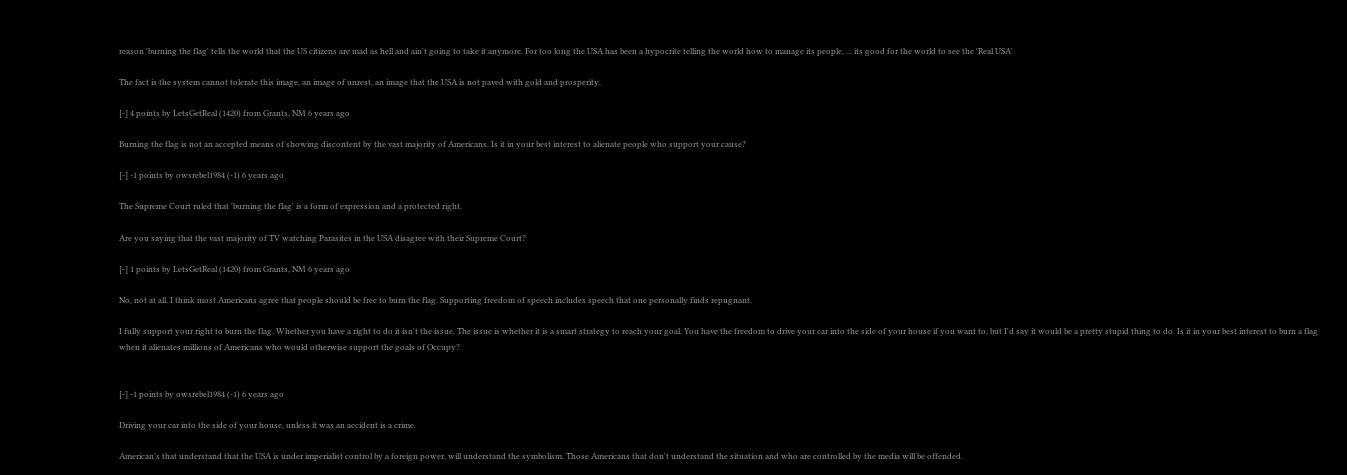reason 'burning the flag' tells the world that the US citizens are mad as hell and ain't going to take it anymore. For too long the USA has been a hypocrite telling the world how to manage its people, ... its good for the world to see the 'Real USA'

The fact is the system cannot tolerate this image, an image of unrest, an image that the USA is not paved with gold and prosperity.

[-] 4 points by LetsGetReal (1420) from Grants, NM 6 years ago

Burning the flag is not an accepted means of showing discontent by the vast majority of Americans. Is it in your best interest to alienate people who support your cause?

[-] -1 points by owsrebel1984 (-1) 6 years ago

The Supreme Court ruled that 'burning the flag' is a form of expression and a protected right.

Are you saying that the vast majority of TV watching Parasites in the USA disagree with their Supreme Court?

[-] 1 points by LetsGetReal (1420) from Grants, NM 6 years ago

No, not at all. I think most Americans agree that people should be free to burn the flag. Supporting freedom of speech includes speech that one personally finds repugnant.

I fully support your right to burn the flag. Whether you have a right to do it isn't the issue. The issue is whether it is a smart strategy to reach your goal. You have the freedom to drive your car into the side of your house if you want to, but I'd say it would be a pretty stupid thing to do. Is it in your best interest to burn a flag when it alienates millions of Americans who would otherwise support the goals of Occupy?


[-] -1 points by owsrebel1984 (-1) 6 years ago

Driving your car into the side of your house, unless it was an accident is a crime.

American's that understand that the USA is under imperialist control by a foreign power, will understand the symbolism. Those Americans that don't understand the situation and who are controlled by the media will be offended.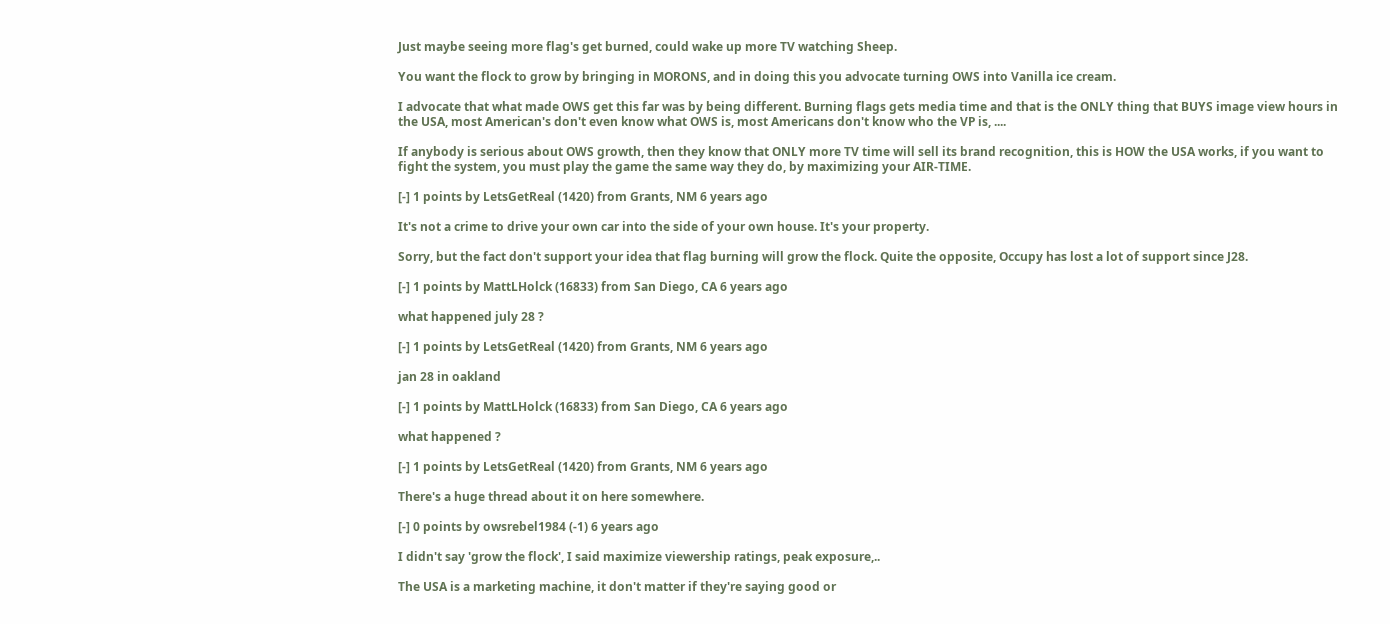Just maybe seeing more flag's get burned, could wake up more TV watching Sheep.

You want the flock to grow by bringing in MORONS, and in doing this you advocate turning OWS into Vanilla ice cream.

I advocate that what made OWS get this far was by being different. Burning flags gets media time and that is the ONLY thing that BUYS image view hours in the USA, most American's don't even know what OWS is, most Americans don't know who the VP is, ....

If anybody is serious about OWS growth, then they know that ONLY more TV time will sell its brand recognition, this is HOW the USA works, if you want to fight the system, you must play the game the same way they do, by maximizing your AIR-TIME.

[-] 1 points by LetsGetReal (1420) from Grants, NM 6 years ago

It's not a crime to drive your own car into the side of your own house. It's your property.

Sorry, but the fact don't support your idea that flag burning will grow the flock. Quite the opposite, Occupy has lost a lot of support since J28.

[-] 1 points by MattLHolck (16833) from San Diego, CA 6 years ago

what happened july 28 ?

[-] 1 points by LetsGetReal (1420) from Grants, NM 6 years ago

jan 28 in oakland

[-] 1 points by MattLHolck (16833) from San Diego, CA 6 years ago

what happened ?

[-] 1 points by LetsGetReal (1420) from Grants, NM 6 years ago

There's a huge thread about it on here somewhere.

[-] 0 points by owsrebel1984 (-1) 6 years ago

I didn't say 'grow the flock', I said maximize viewership ratings, peak exposure,..

The USA is a marketing machine, it don't matter if they're saying good or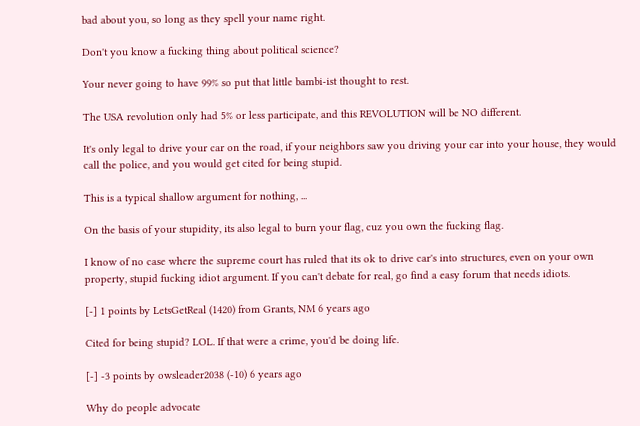bad about you, so long as they spell your name right.

Don't you know a fucking thing about political science?

Your never going to have 99% so put that little bambi-ist thought to rest.

The USA revolution only had 5% or less participate, and this REVOLUTION will be NO different.

It's only legal to drive your car on the road, if your neighbors saw you driving your car into your house, they would call the police, and you would get cited for being stupid.

This is a typical shallow argument for nothing, ...

On the basis of your stupidity, its also legal to burn your flag, cuz you own the fucking flag.

I know of no case where the supreme court has ruled that its ok to drive car's into structures, even on your own property, stupid fucking idiot argument. If you can't debate for real, go find a easy forum that needs idiots.

[-] 1 points by LetsGetReal (1420) from Grants, NM 6 years ago

Cited for being stupid? LOL. If that were a crime, you'd be doing life.

[-] -3 points by owsleader2038 (-10) 6 years ago

Why do people advocate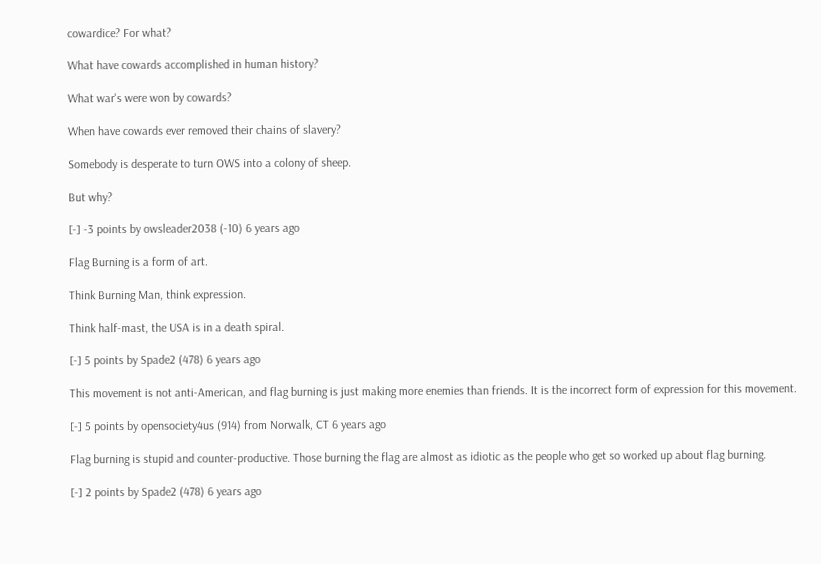cowardice? For what?

What have cowards accomplished in human history?

What war's were won by cowards?

When have cowards ever removed their chains of slavery?

Somebody is desperate to turn OWS into a colony of sheep.

But why?

[-] -3 points by owsleader2038 (-10) 6 years ago

Flag Burning is a form of art.

Think Burning Man, think expression.

Think half-mast, the USA is in a death spiral.

[-] 5 points by Spade2 (478) 6 years ago

This movement is not anti-American, and flag burning is just making more enemies than friends. It is the incorrect form of expression for this movement.

[-] 5 points by opensociety4us (914) from Norwalk, CT 6 years ago

Flag burning is stupid and counter-productive. Those burning the flag are almost as idiotic as the people who get so worked up about flag burning.

[-] 2 points by Spade2 (478) 6 years ago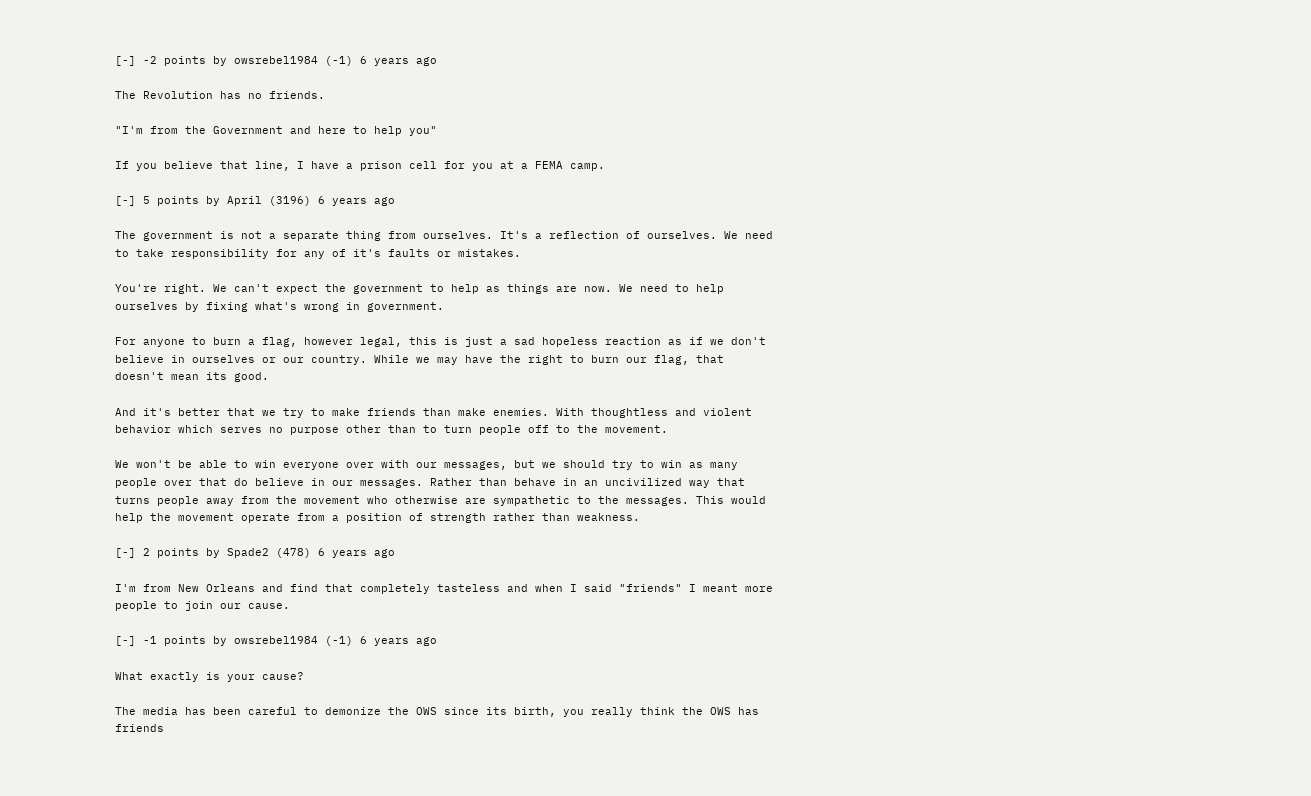[-] -2 points by owsrebel1984 (-1) 6 years ago

The Revolution has no friends.

"I'm from the Government and here to help you"

If you believe that line, I have a prison cell for you at a FEMA camp.

[-] 5 points by April (3196) 6 years ago

The government is not a separate thing from ourselves. It's a reflection of ourselves. We need to take responsibility for any of it's faults or mistakes.

You're right. We can't expect the government to help as things are now. We need to help ourselves by fixing what's wrong in government.

For anyone to burn a flag, however legal, this is just a sad hopeless reaction as if we don't believe in ourselves or our country. While we may have the right to burn our flag, that doesn't mean its good.

And it's better that we try to make friends than make enemies. With thoughtless and violent behavior which serves no purpose other than to turn people off to the movement.

We won't be able to win everyone over with our messages, but we should try to win as many people over that do believe in our messages. Rather than behave in an uncivilized way that turns people away from the movement who otherwise are sympathetic to the messages. This would help the movement operate from a position of strength rather than weakness.

[-] 2 points by Spade2 (478) 6 years ago

I'm from New Orleans and find that completely tasteless and when I said "friends" I meant more people to join our cause.

[-] -1 points by owsrebel1984 (-1) 6 years ago

What exactly is your cause?

The media has been careful to demonize the OWS since its birth, you really think the OWS has friends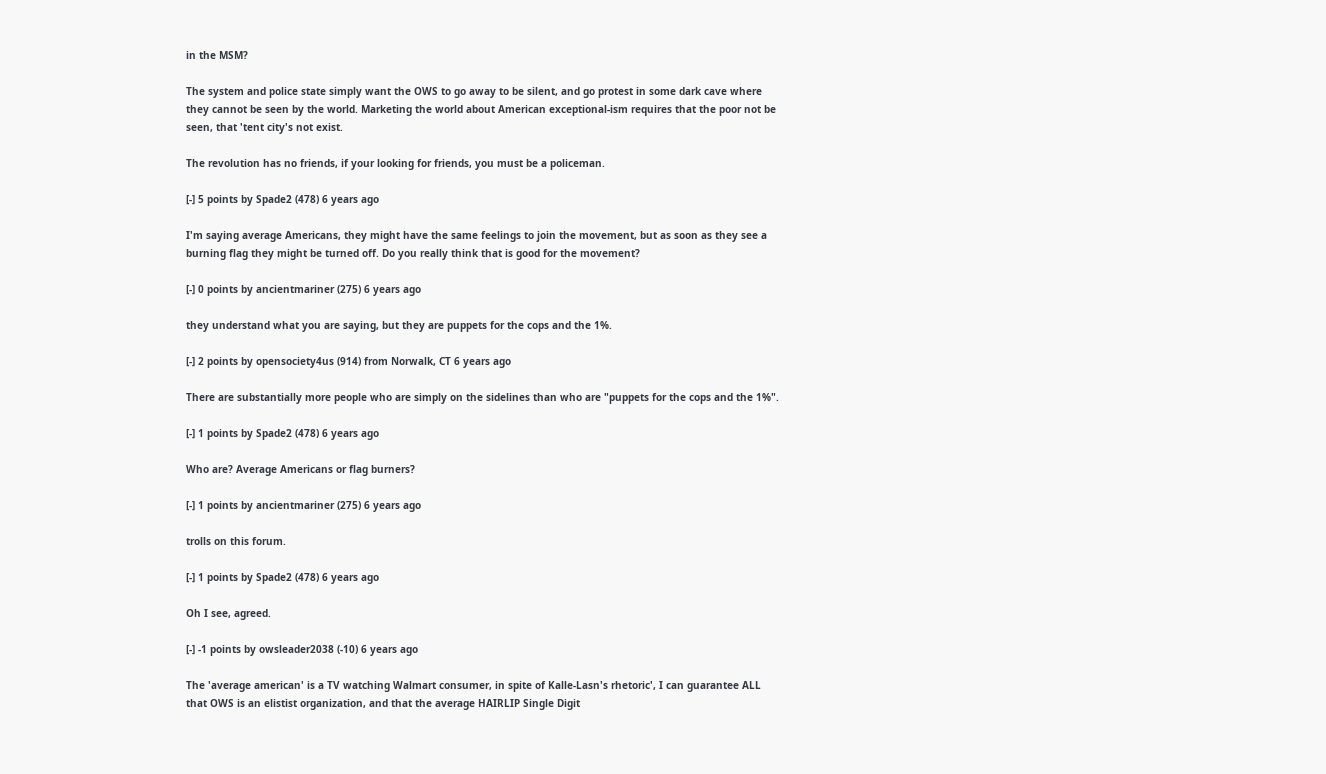in the MSM?

The system and police state simply want the OWS to go away to be silent, and go protest in some dark cave where they cannot be seen by the world. Marketing the world about American exceptional-ism requires that the poor not be seen, that 'tent city's not exist.

The revolution has no friends, if your looking for friends, you must be a policeman.

[-] 5 points by Spade2 (478) 6 years ago

I'm saying average Americans, they might have the same feelings to join the movement, but as soon as they see a burning flag they might be turned off. Do you really think that is good for the movement?

[-] 0 points by ancientmariner (275) 6 years ago

they understand what you are saying, but they are puppets for the cops and the 1%.

[-] 2 points by opensociety4us (914) from Norwalk, CT 6 years ago

There are substantially more people who are simply on the sidelines than who are "puppets for the cops and the 1%".

[-] 1 points by Spade2 (478) 6 years ago

Who are? Average Americans or flag burners?

[-] 1 points by ancientmariner (275) 6 years ago

trolls on this forum.

[-] 1 points by Spade2 (478) 6 years ago

Oh I see, agreed.

[-] -1 points by owsleader2038 (-10) 6 years ago

The 'average american' is a TV watching Walmart consumer, in spite of Kalle-Lasn's rhetoric', I can guarantee ALL that OWS is an elistist organization, and that the average HAIRLIP Single Digit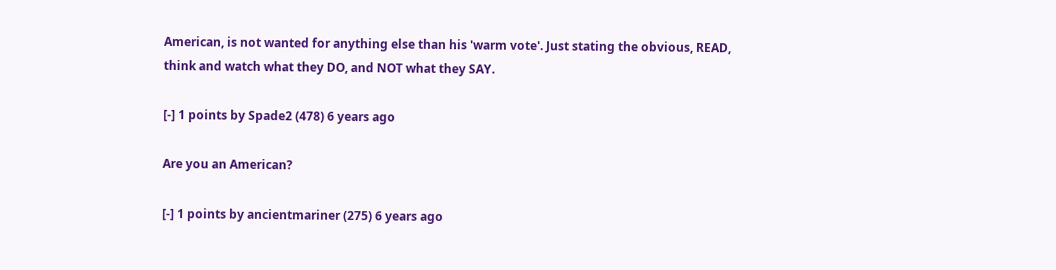American, is not wanted for anything else than his 'warm vote'. Just stating the obvious, READ, think and watch what they DO, and NOT what they SAY.

[-] 1 points by Spade2 (478) 6 years ago

Are you an American?

[-] 1 points by ancientmariner (275) 6 years ago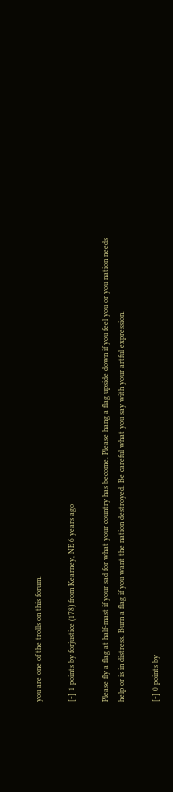you are one of the trolls on this forum.

[-] 1 points by forjustice (178) from Kearney, NE 6 years ago

Please fly a flag at half-mast if your sad for what your country has become. Please hang a flag upside down if you feel you or you nation needs help or is in distress. Burn a flag if you want the nation destroyed. Be careful what you say with your artful expression.

[-] 0 points by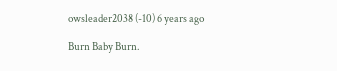owsleader2038 (-10) 6 years ago

Burn Baby Burn.